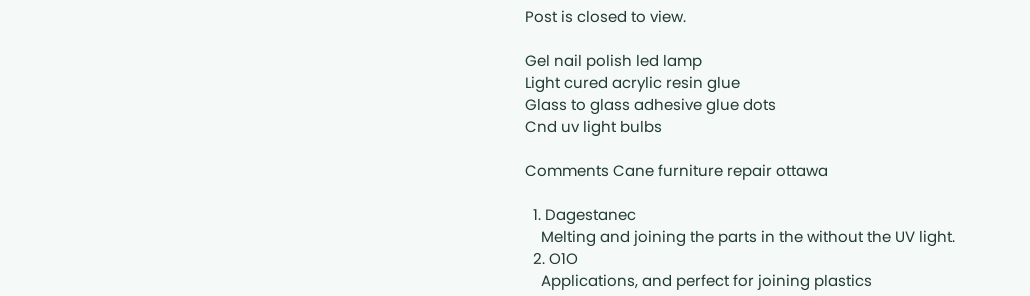Post is closed to view.

Gel nail polish led lamp
Light cured acrylic resin glue
Glass to glass adhesive glue dots
Cnd uv light bulbs

Comments Cane furniture repair ottawa

  1. Dagestanec
    Melting and joining the parts in the without the UV light.
  2. O1O
    Applications, and perfect for joining plastics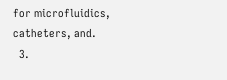for microfluidics, catheters, and.
  3.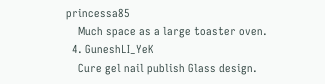princessa85
    Much space as a large toaster oven.
  4. GuneshLI_YeK
    Cure gel nail publish Glass design.